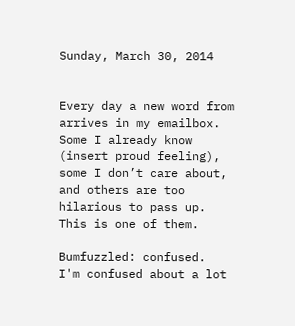Sunday, March 30, 2014


Every day a new word from arrives in my emailbox. Some I already know (insert proud feeling), some I don’t care about, and others are too hilarious to pass up. This is one of them.

Bumfuzzled: confused.
I'm confused about a lot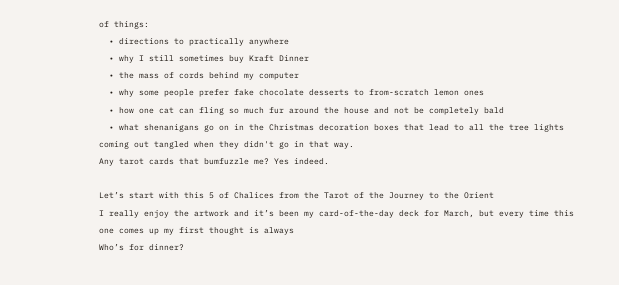of things:
  • directions to practically anywhere
  • why I still sometimes buy Kraft Dinner
  • the mass of cords behind my computer
  • why some people prefer fake chocolate desserts to from-scratch lemon ones
  • how one cat can fling so much fur around the house and not be completely bald
  • what shenanigans go on in the Christmas decoration boxes that lead to all the tree lights coming out tangled when they didn't go in that way.
Any tarot cards that bumfuzzle me? Yes indeed.

Let’s start with this 5 of Chalices from the Tarot of the Journey to the Orient
I really enjoy the artwork and it’s been my card-of-the-day deck for March, but every time this one comes up my first thought is always
Who’s for dinner?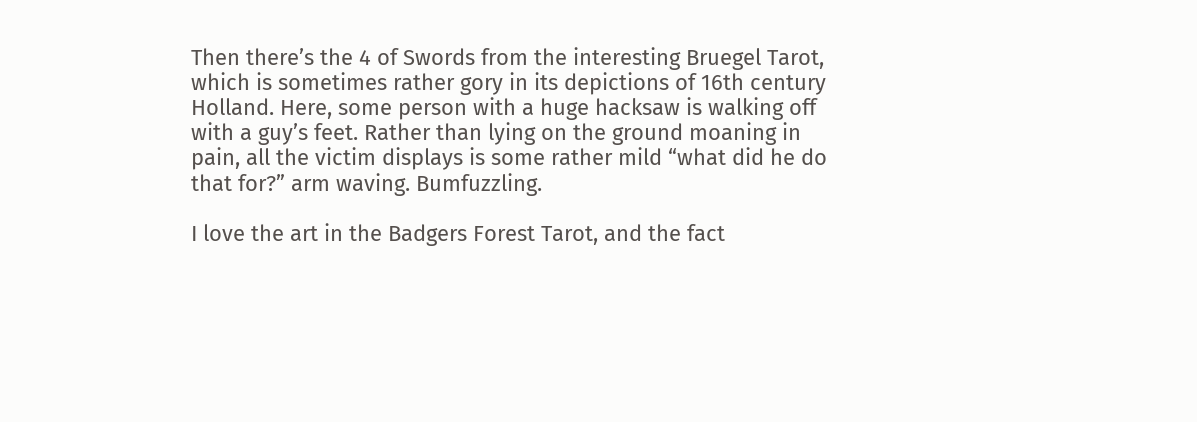Then there’s the 4 of Swords from the interesting Bruegel Tarot, which is sometimes rather gory in its depictions of 16th century Holland. Here, some person with a huge hacksaw is walking off with a guy’s feet. Rather than lying on the ground moaning in pain, all the victim displays is some rather mild “what did he do that for?” arm waving. Bumfuzzling.

I love the art in the Badgers Forest Tarot, and the fact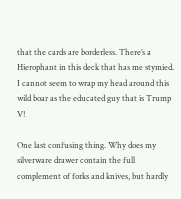that the cards are borderless. There’s a Hierophant in this deck that has me stymied. I cannot seem to wrap my head around this wild boar as the educated guy that is Trump V!

One last confusing thing. Why does my silverware drawer contain the full complement of forks and knives, but hardly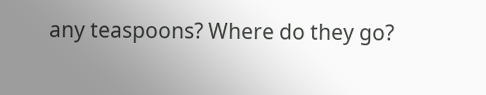any teaspoons? Where do they go?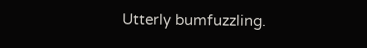Utterly bumfuzzling.